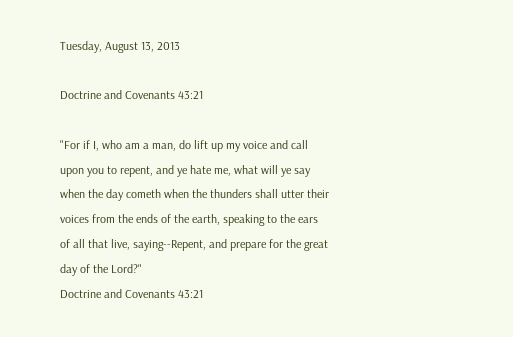Tuesday, August 13, 2013

Doctrine and Covenants 43:21

"For if I, who am a man, do lift up my voice and call upon you to repent, and ye hate me, what will ye say when the day cometh when the thunders shall utter their voices from the ends of the earth, speaking to the ears of all that live, saying--Repent, and prepare for the great day of the Lord?"
Doctrine and Covenants 43:21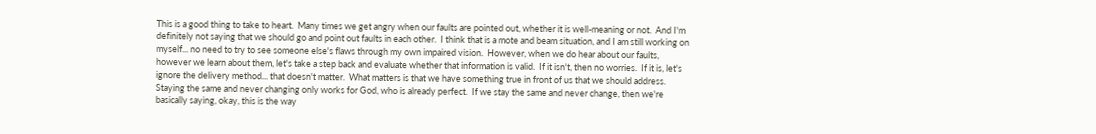This is a good thing to take to heart.  Many times we get angry when our faults are pointed out, whether it is well-meaning or not.  And I'm definitely not saying that we should go and point out faults in each other.  I think that is a mote and beam situation, and I am still working on myself... no need to try to see someone else's flaws through my own impaired vision.  However, when we do hear about our faults, however we learn about them, let's take a step back and evaluate whether that information is valid.  If it isn't, then no worries.  If it is, let's ignore the delivery method... that doesn't matter.  What matters is that we have something true in front of us that we should address.  Staying the same and never changing only works for God, who is already perfect.  If we stay the same and never change, then we're basically saying, okay, this is the way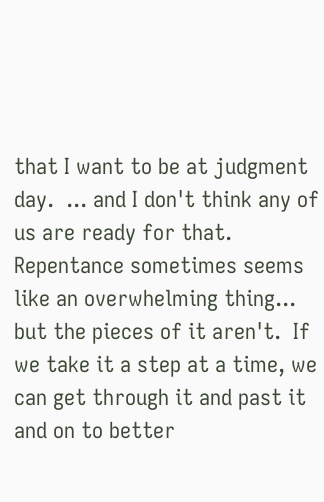that I want to be at judgment day.  ... and I don't think any of us are ready for that.  Repentance sometimes seems like an overwhelming thing... but the pieces of it aren't.  If we take it a step at a time, we can get through it and past it and on to better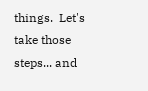things.  Let's take those steps... and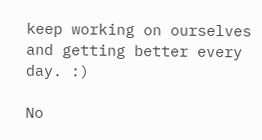keep working on ourselves and getting better every day. :)

No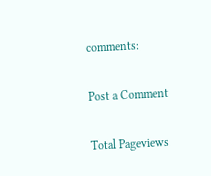comments:

Post a Comment

Total Pageviews